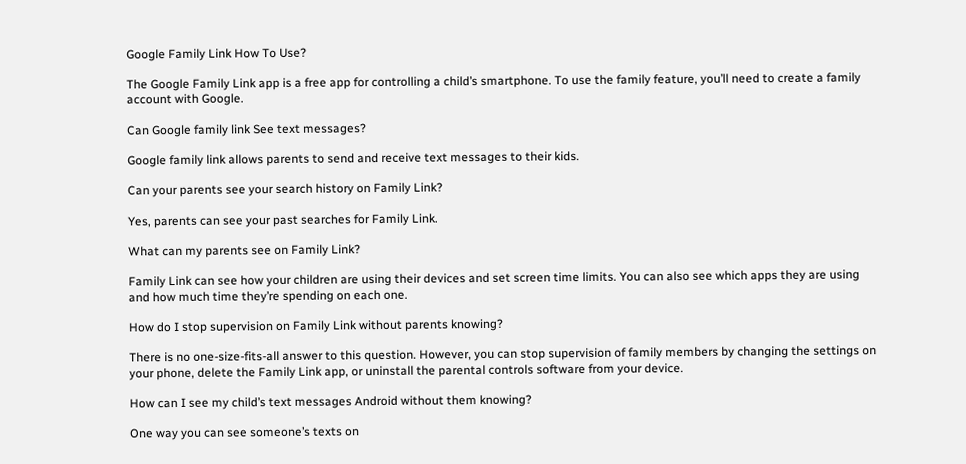Google Family Link How To Use?

The Google Family Link app is a free app for controlling a child’s smartphone. To use the family feature, you’ll need to create a family account with Google.

Can Google family link See text messages?

Google family link allows parents to send and receive text messages to their kids.

Can your parents see your search history on Family Link?

Yes, parents can see your past searches for Family Link.

What can my parents see on Family Link?

Family Link can see how your children are using their devices and set screen time limits. You can also see which apps they are using and how much time they’re spending on each one.

How do I stop supervision on Family Link without parents knowing?

There is no one-size-fits-all answer to this question. However, you can stop supervision of family members by changing the settings on your phone, delete the Family Link app, or uninstall the parental controls software from your device.

How can I see my child’s text messages Android without them knowing?

One way you can see someone’s texts on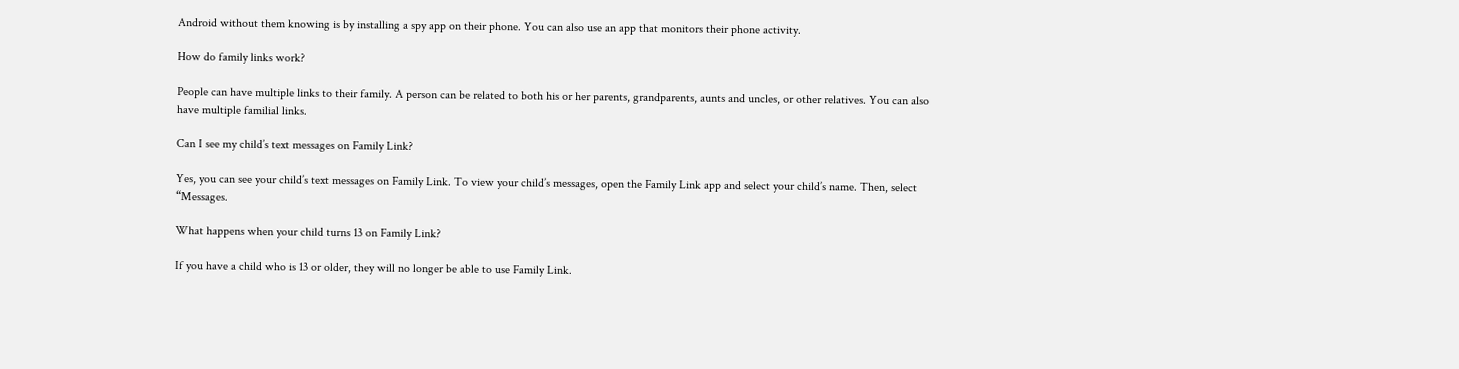Android without them knowing is by installing a spy app on their phone. You can also use an app that monitors their phone activity.

How do family links work?

People can have multiple links to their family. A person can be related to both his or her parents, grandparents, aunts and uncles, or other relatives. You can also have multiple familial links.

Can I see my child’s text messages on Family Link?

Yes, you can see your child’s text messages on Family Link. To view your child’s messages, open the Family Link app and select your child’s name. Then, select “Messages.

What happens when your child turns 13 on Family Link?

If you have a child who is 13 or older, they will no longer be able to use Family Link.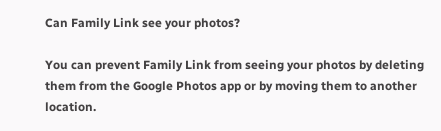Can Family Link see your photos?

You can prevent Family Link from seeing your photos by deleting them from the Google Photos app or by moving them to another location.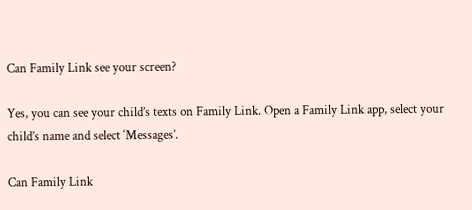Can Family Link see your screen?

Yes, you can see your child’s texts on Family Link. Open a Family Link app, select your child’s name and select ‘Messages’.

Can Family Link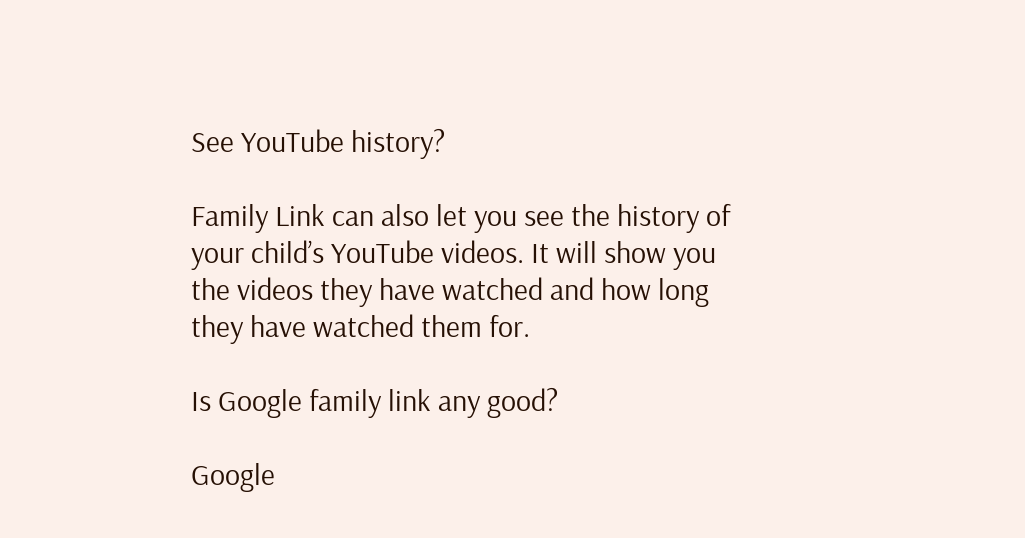See YouTube history?

Family Link can also let you see the history of your child’s YouTube videos. It will show you the videos they have watched and how long they have watched them for.

Is Google family link any good?

Google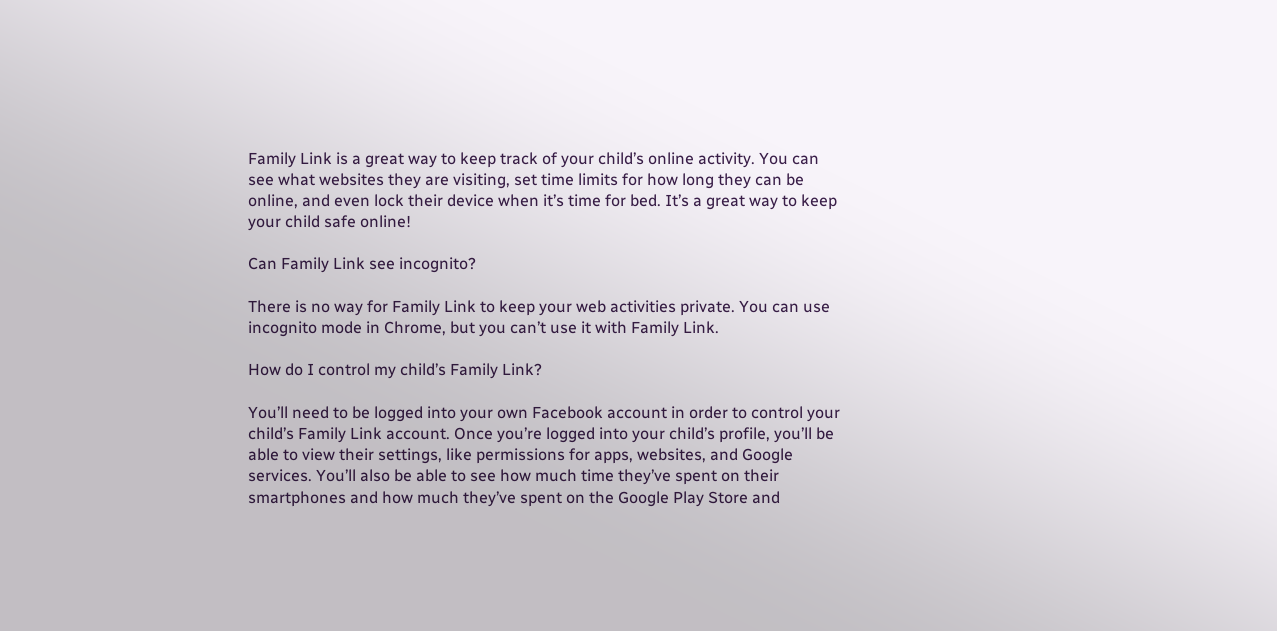Family Link is a great way to keep track of your child’s online activity. You can see what websites they are visiting, set time limits for how long they can be online, and even lock their device when it’s time for bed. It’s a great way to keep your child safe online!

Can Family Link see incognito?

There is no way for Family Link to keep your web activities private. You can use incognito mode in Chrome, but you can’t use it with Family Link.

How do I control my child’s Family Link?

You’ll need to be logged into your own Facebook account in order to control your child’s Family Link account. Once you’re logged into your child’s profile, you’ll be able to view their settings, like permissions for apps, websites, and Google services. You’ll also be able to see how much time they’ve spent on their smartphones and how much they’ve spent on the Google Play Store and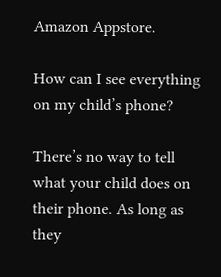Amazon Appstore.

How can I see everything on my child’s phone?

There’s no way to tell what your child does on their phone. As long as they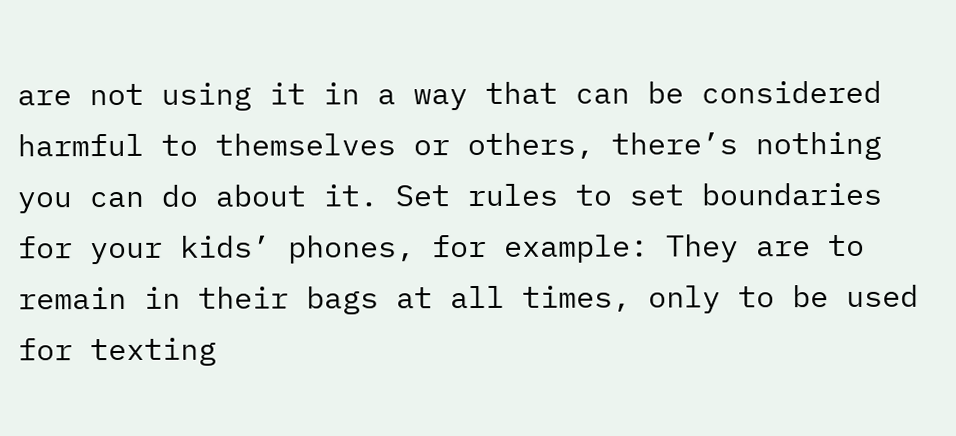are not using it in a way that can be considered harmful to themselves or others, there’s nothing you can do about it. Set rules to set boundaries for your kids’ phones, for example: They are to remain in their bags at all times, only to be used for texting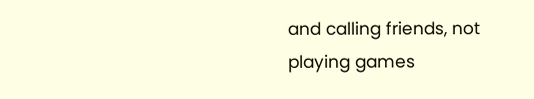and calling friends, not playing games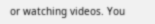or watching videos. You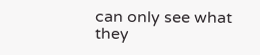can only see what they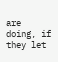are doing, if they let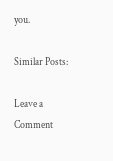you.

Similar Posts:

Leave a Comment